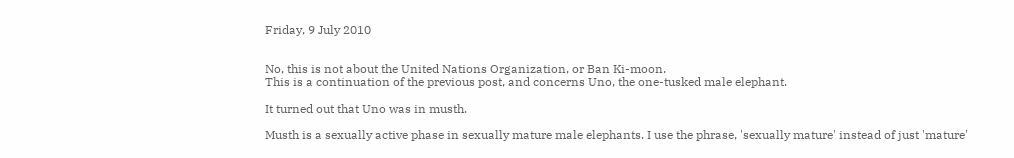Friday, 9 July 2010


No, this is not about the United Nations Organization, or Ban Ki-moon.
This is a continuation of the previous post, and concerns Uno, the one-tusked male elephant.

It turned out that Uno was in musth.

Musth is a sexually active phase in sexually mature male elephants. I use the phrase, 'sexually mature' instead of just 'mature'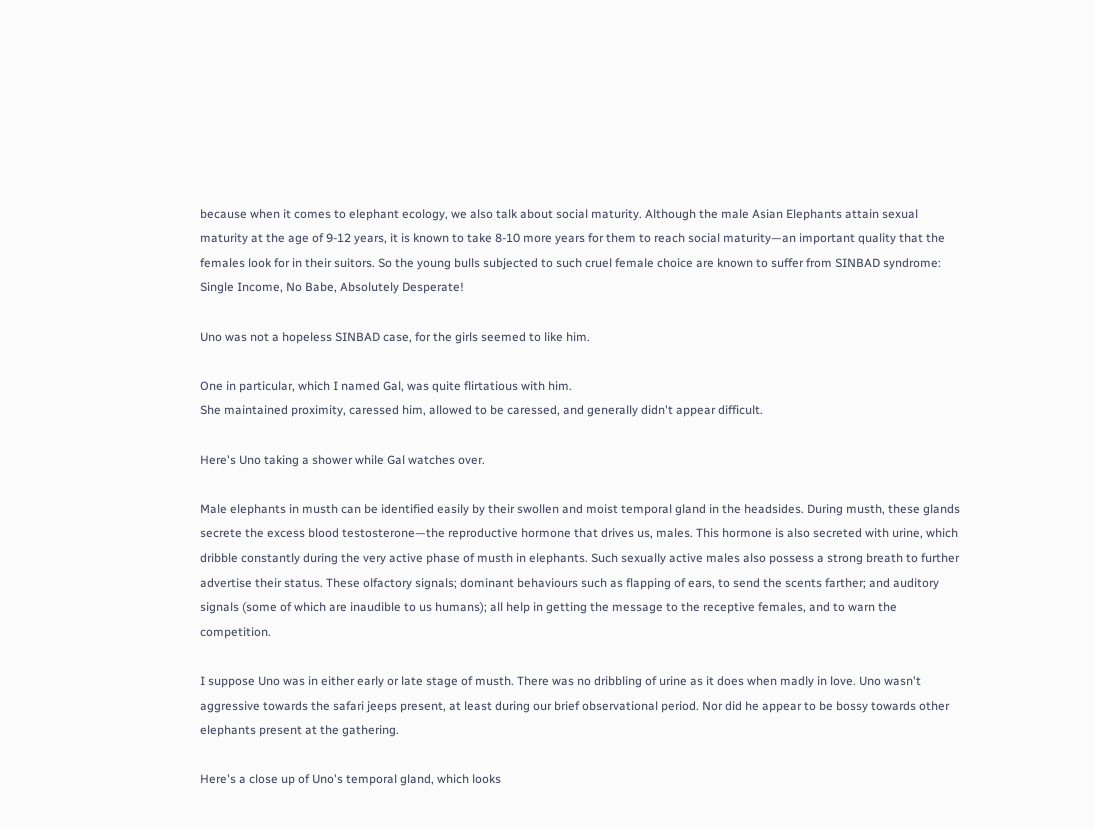because when it comes to elephant ecology, we also talk about social maturity. Although the male Asian Elephants attain sexual maturity at the age of 9-12 years, it is known to take 8-10 more years for them to reach social maturity—an important quality that the females look for in their suitors. So the young bulls subjected to such cruel female choice are known to suffer from SINBAD syndrome: Single Income, No Babe, Absolutely Desperate!

Uno was not a hopeless SINBAD case, for the girls seemed to like him.

One in particular, which I named Gal, was quite flirtatious with him.
She maintained proximity, caressed him, allowed to be caressed, and generally didn't appear difficult.

Here's Uno taking a shower while Gal watches over.

Male elephants in musth can be identified easily by their swollen and moist temporal gland in the headsides. During musth, these glands secrete the excess blood testosterone—the reproductive hormone that drives us, males. This hormone is also secreted with urine, which dribble constantly during the very active phase of musth in elephants. Such sexually active males also possess a strong breath to further advertise their status. These olfactory signals; dominant behaviours such as flapping of ears, to send the scents farther; and auditory signals (some of which are inaudible to us humans); all help in getting the message to the receptive females, and to warn the competition.

I suppose Uno was in either early or late stage of musth. There was no dribbling of urine as it does when madly in love. Uno wasn't aggressive towards the safari jeeps present, at least during our brief observational period. Nor did he appear to be bossy towards other elephants present at the gathering.

Here's a close up of Uno's temporal gland, which looks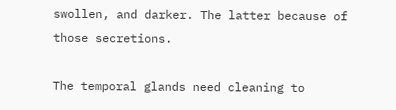swollen, and darker. The latter because of those secretions.

The temporal glands need cleaning to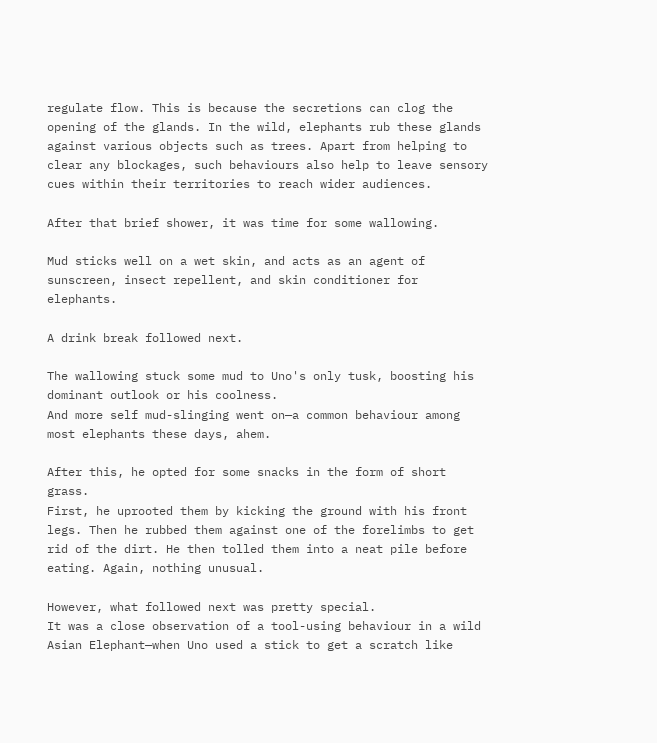regulate flow. This is because the secretions can clog the opening of the glands. In the wild, elephants rub these glands against various objects such as trees. Apart from helping to clear any blockages, such behaviours also help to leave sensory cues within their territories to reach wider audiences.

After that brief shower, it was time for some wallowing.

Mud sticks well on a wet skin, and acts as an agent of sunscreen, insect repellent, and skin conditioner for elephants.

A drink break followed next.

The wallowing stuck some mud to Uno's only tusk, boosting his dominant outlook or his coolness.
And more self mud-slinging went on—a common behaviour among most elephants these days, ahem.

After this, he opted for some snacks in the form of short grass.
First, he uprooted them by kicking the ground with his front legs. Then he rubbed them against one of the forelimbs to get rid of the dirt. He then tolled them into a neat pile before eating. Again, nothing unusual.

However, what followed next was pretty special.
It was a close observation of a tool-using behaviour in a wild Asian Elephant—when Uno used a stick to get a scratch like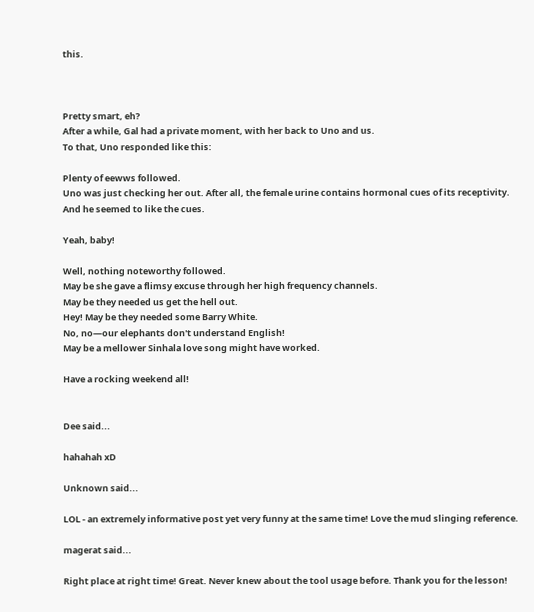this.



Pretty smart, eh?
After a while, Gal had a private moment, with her back to Uno and us.
To that, Uno responded like this:

Plenty of eewws followed.
Uno was just checking her out. After all, the female urine contains hormonal cues of its receptivity.
And he seemed to like the cues.

Yeah, baby!

Well, nothing noteworthy followed.
May be she gave a flimsy excuse through her high frequency channels.
May be they needed us get the hell out.
Hey! May be they needed some Barry White.
No, no—our elephants don't understand English!
May be a mellower Sinhala love song might have worked.

Have a rocking weekend all!


Dee said...

hahahah xD

Unknown said...

LOL - an extremely informative post yet very funny at the same time! Love the mud slinging reference.

magerat said...

Right place at right time! Great. Never knew about the tool usage before. Thank you for the lesson!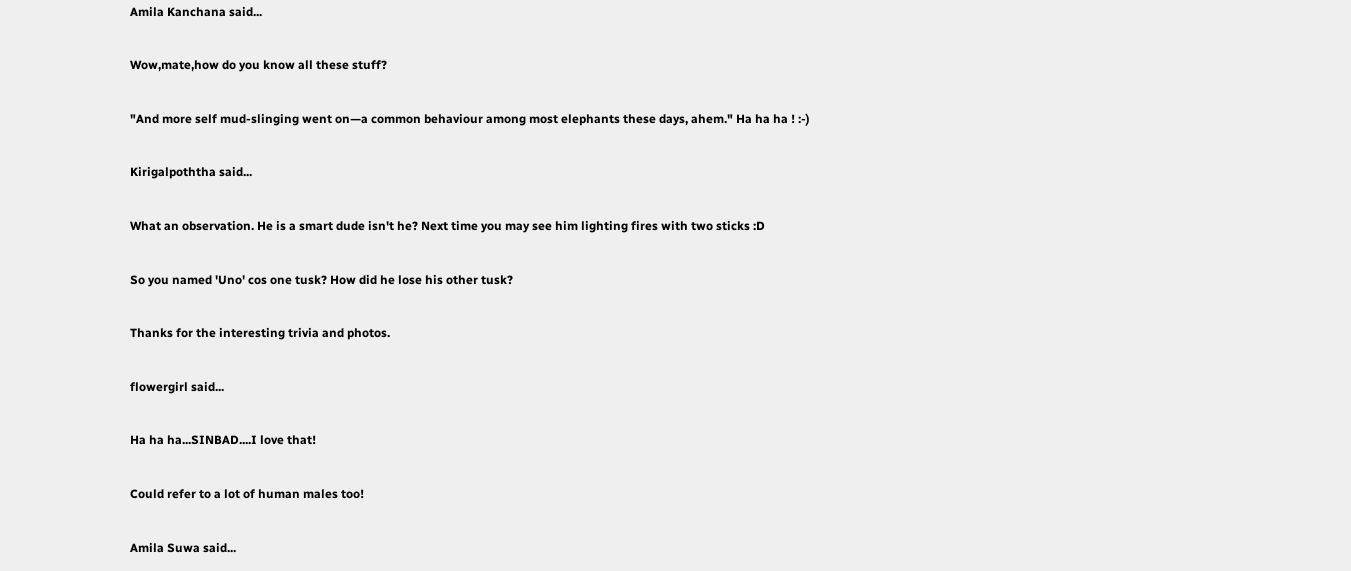Amila Kanchana said...

Wow,mate,how do you know all these stuff?

"And more self mud-slinging went on—a common behaviour among most elephants these days, ahem." Ha ha ha ! :-)

Kirigalpoththa said...

What an observation. He is a smart dude isn't he? Next time you may see him lighting fires with two sticks :D

So you named 'Uno' cos one tusk? How did he lose his other tusk?

Thanks for the interesting trivia and photos.

flowergirl said...

Ha ha ha...SINBAD....I love that!

Could refer to a lot of human males too!

Amila Suwa said...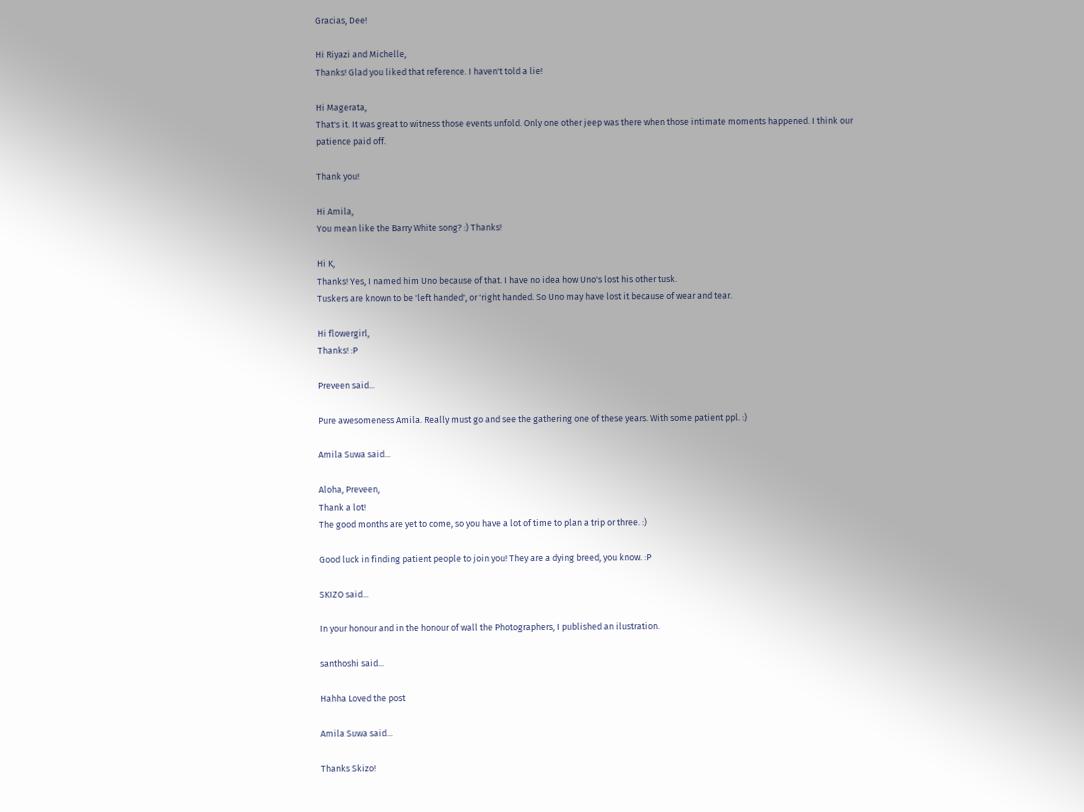Gracias, Dee!

Hi Riyazi and Michelle,
Thanks! Glad you liked that reference. I haven't told a lie!

Hi Magerata,
That's it. It was great to witness those events unfold. Only one other jeep was there when those intimate moments happened. I think our patience paid off.

Thank you!

Hi Amila,
You mean like the Barry White song? :) Thanks!

Hi K,
Thanks! Yes, I named him Uno because of that. I have no idea how Uno's lost his other tusk.
Tuskers are known to be 'left handed', or 'right handed. So Uno may have lost it because of wear and tear.

Hi flowergirl,
Thanks! :P

Preveen said...

Pure awesomeness Amila. Really must go and see the gathering one of these years. With some patient ppl. :)

Amila Suwa said...

Aloha, Preveen,
Thank a lot!
The good months are yet to come, so you have a lot of time to plan a trip or three. :)

Good luck in finding patient people to join you! They are a dying breed, you know. :P

SKIZO said...

In your honour and in the honour of wall the Photographers, I published an ilustration.

santhoshi said...

Hahha Loved the post

Amila Suwa said...

Thanks Skizo!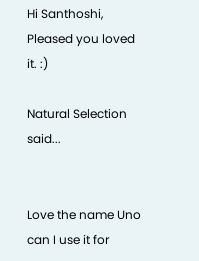Hi Santhoshi,
Pleased you loved it. :)

Natural Selection said...


Love the name Uno can I use it for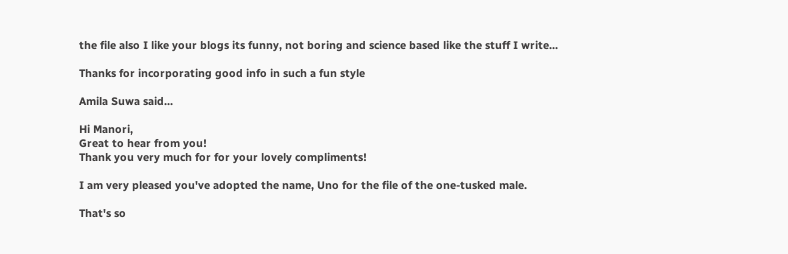the file also I like your blogs its funny, not boring and science based like the stuff I write...

Thanks for incorporating good info in such a fun style

Amila Suwa said...

Hi Manori,
Great to hear from you!
Thank you very much for for your lovely compliments!

I am very pleased you've adopted the name, Uno for the file of the one-tusked male.

That's so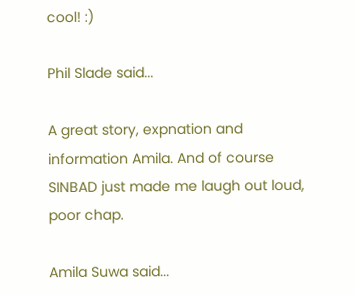cool! :)

Phil Slade said...

A great story, expnation and information Amila. And of course SINBAD just made me laugh out loud, poor chap.

Amila Suwa said...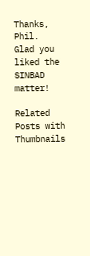Thanks, Phil.
Glad you liked the SINBAD matter!

Related Posts with Thumbnails